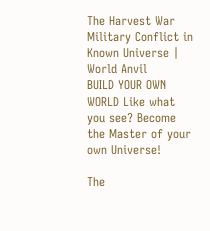The Harvest War Military Conflict in Known Universe | World Anvil
BUILD YOUR OWN WORLD Like what you see? Become the Master of your own Universe!

The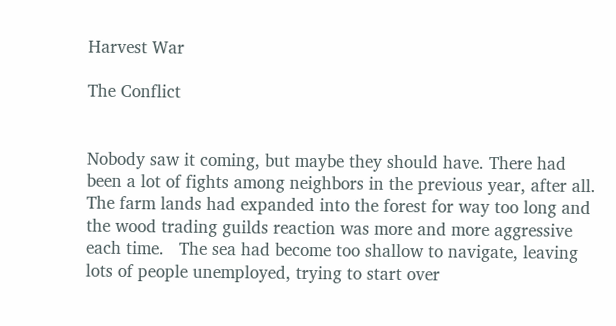Harvest War

The Conflict


Nobody saw it coming, but maybe they should have. There had been a lot of fights among neighbors in the previous year, after all.   The farm lands had expanded into the forest for way too long and the wood trading guilds reaction was more and more aggressive each time.   The sea had become too shallow to navigate, leaving lots of people unemployed, trying to start over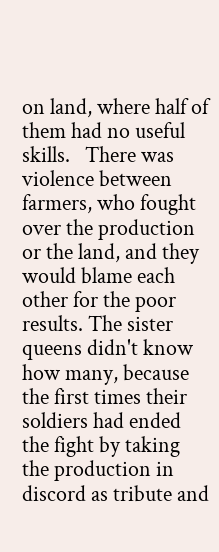on land, where half of them had no useful skills.   There was violence between farmers, who fought over the production or the land, and they would blame each other for the poor results. The sister queens didn't know how many, because the first times their soldiers had ended the fight by taking the production in discord as tribute and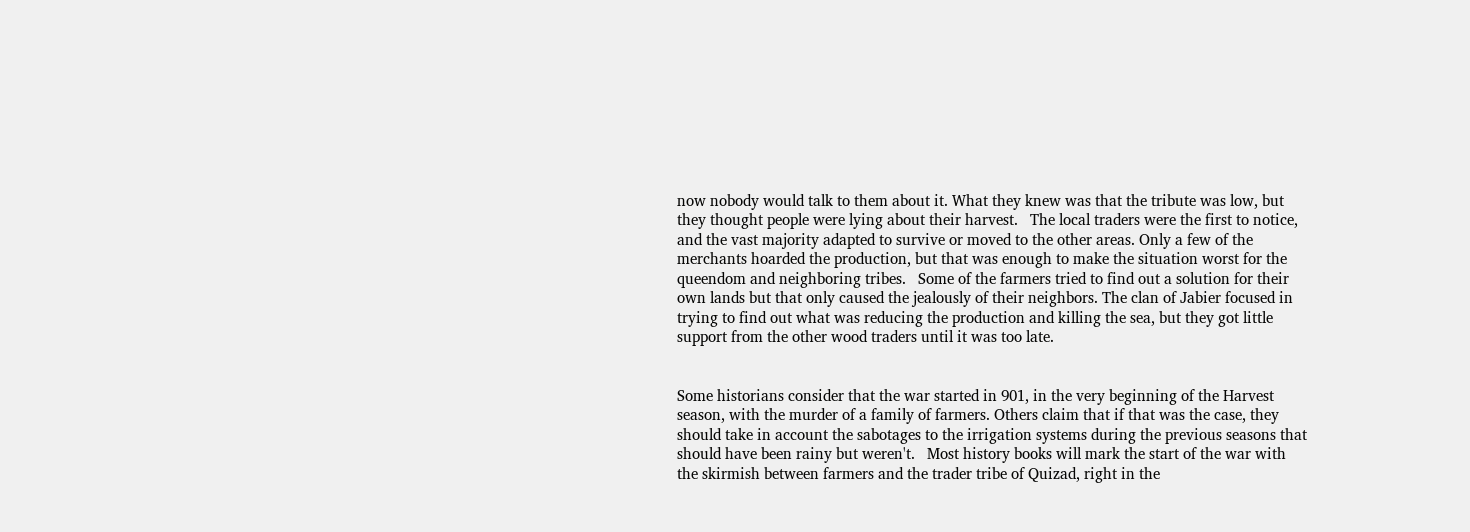now nobody would talk to them about it. What they knew was that the tribute was low, but they thought people were lying about their harvest.   The local traders were the first to notice, and the vast majority adapted to survive or moved to the other areas. Only a few of the merchants hoarded the production, but that was enough to make the situation worst for the queendom and neighboring tribes.   Some of the farmers tried to find out a solution for their own lands but that only caused the jealously of their neighbors. The clan of Jabier focused in trying to find out what was reducing the production and killing the sea, but they got little support from the other wood traders until it was too late.


Some historians consider that the war started in 901, in the very beginning of the Harvest season, with the murder of a family of farmers. Others claim that if that was the case, they should take in account the sabotages to the irrigation systems during the previous seasons that should have been rainy but weren't.   Most history books will mark the start of the war with the skirmish between farmers and the trader tribe of Quizad, right in the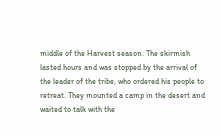middle of the Harvest season. The skirmish lasted hours and was stopped by the arrival of the leader of the tribe, who ordered his people to retreat. They mounted a camp in the desert and waited to talk with the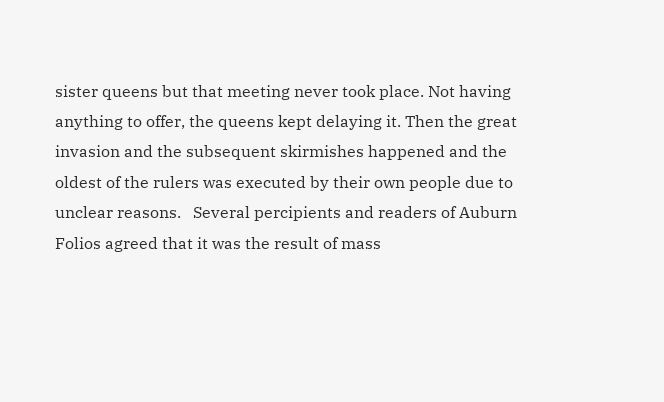sister queens but that meeting never took place. Not having anything to offer, the queens kept delaying it. Then the great invasion and the subsequent skirmishes happened and the oldest of the rulers was executed by their own people due to unclear reasons.   Several percipients and readers of Auburn Folios agreed that it was the result of mass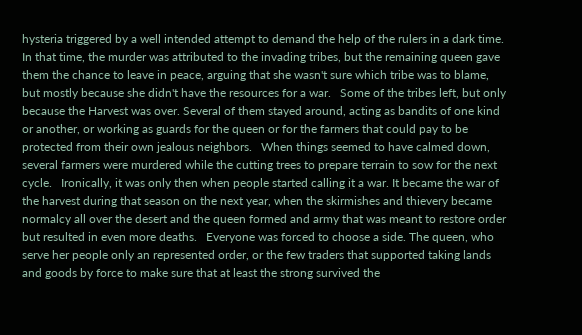hysteria triggered by a well intended attempt to demand the help of the rulers in a dark time.   In that time, the murder was attributed to the invading tribes, but the remaining queen gave them the chance to leave in peace, arguing that she wasn't sure which tribe was to blame, but mostly because she didn't have the resources for a war.   Some of the tribes left, but only because the Harvest was over. Several of them stayed around, acting as bandits of one kind or another, or working as guards for the queen or for the farmers that could pay to be protected from their own jealous neighbors.   When things seemed to have calmed down, several farmers were murdered while the cutting trees to prepare terrain to sow for the next cycle.   Ironically, it was only then when people started calling it a war. It became the war of the harvest during that season on the next year, when the skirmishes and thievery became normalcy all over the desert and the queen formed and army that was meant to restore order but resulted in even more deaths.   Everyone was forced to choose a side. The queen, who serve her people only an represented order, or the few traders that supported taking lands and goods by force to make sure that at least the strong survived the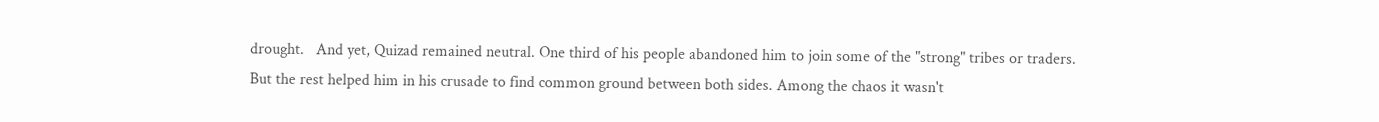drought.   And yet, Quizad remained neutral. One third of his people abandoned him to join some of the "strong" tribes or traders. But the rest helped him in his crusade to find common ground between both sides. Among the chaos it wasn't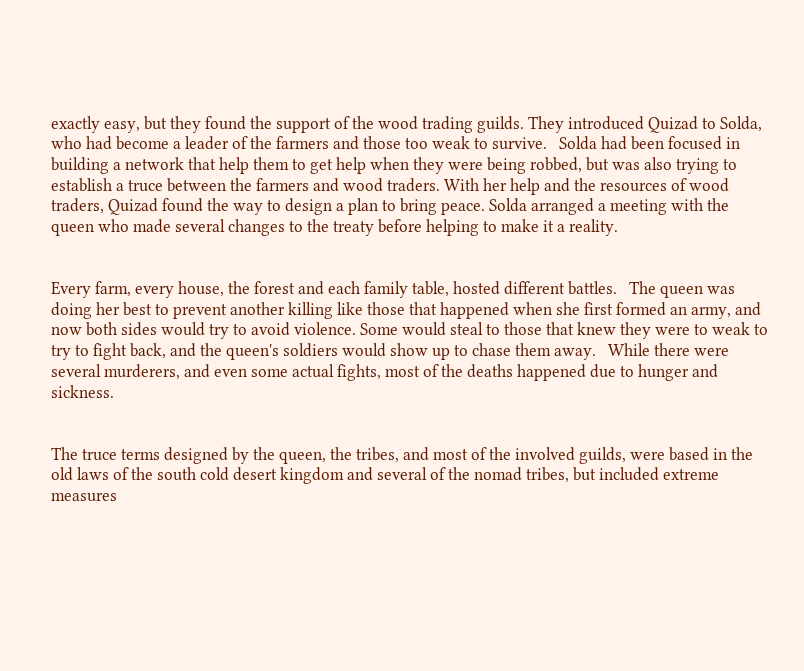exactly easy, but they found the support of the wood trading guilds. They introduced Quizad to Solda, who had become a leader of the farmers and those too weak to survive.   Solda had been focused in building a network that help them to get help when they were being robbed, but was also trying to establish a truce between the farmers and wood traders. With her help and the resources of wood traders, Quizad found the way to design a plan to bring peace. Solda arranged a meeting with the queen who made several changes to the treaty before helping to make it a reality.


Every farm, every house, the forest and each family table, hosted different battles.   The queen was doing her best to prevent another killing like those that happened when she first formed an army, and now both sides would try to avoid violence. Some would steal to those that knew they were to weak to try to fight back, and the queen's soldiers would show up to chase them away.   While there were several murderers, and even some actual fights, most of the deaths happened due to hunger and sickness.


The truce terms designed by the queen, the tribes, and most of the involved guilds, were based in the old laws of the south cold desert kingdom and several of the nomad tribes, but included extreme measures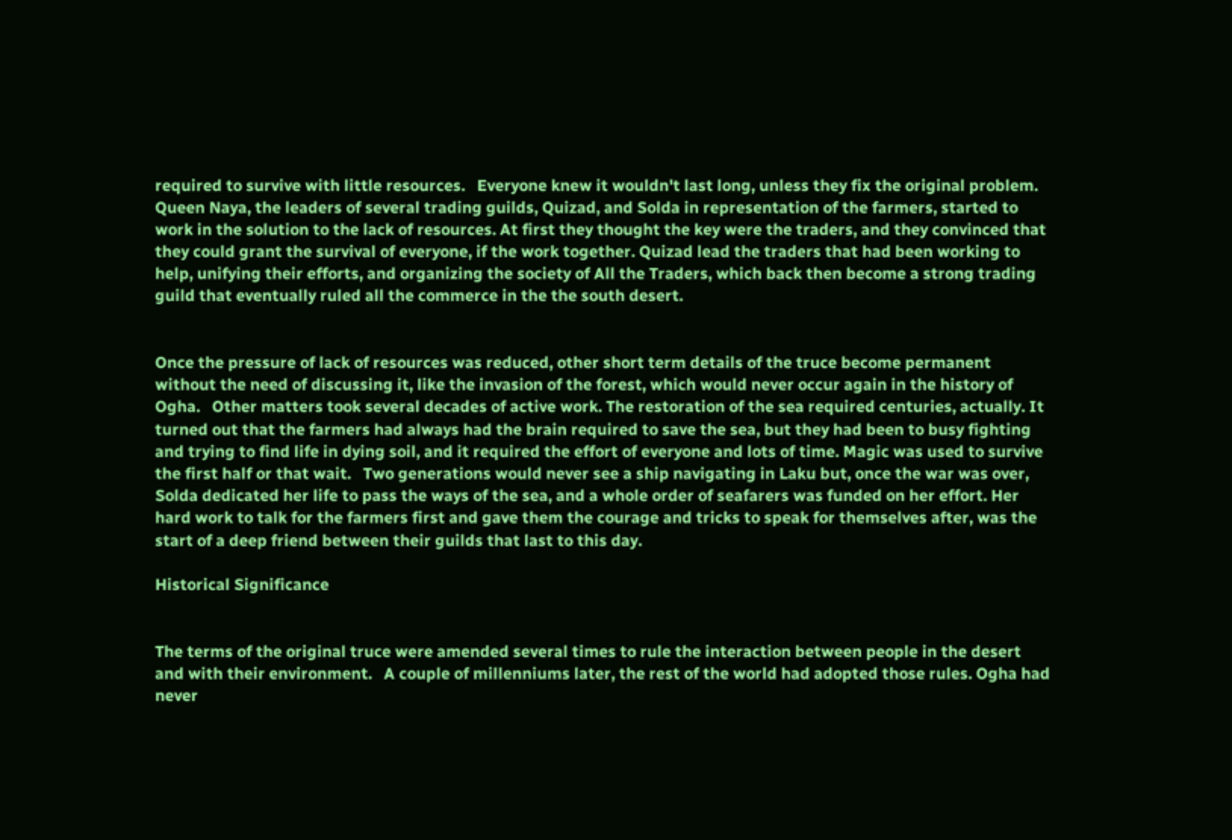required to survive with little resources.   Everyone knew it wouldn't last long, unless they fix the original problem.   Queen Naya, the leaders of several trading guilds, Quizad, and Solda in representation of the farmers, started to work in the solution to the lack of resources. At first they thought the key were the traders, and they convinced that they could grant the survival of everyone, if the work together. Quizad lead the traders that had been working to help, unifying their efforts, and organizing the society of All the Traders, which back then become a strong trading guild that eventually ruled all the commerce in the the south desert.


Once the pressure of lack of resources was reduced, other short term details of the truce become permanent without the need of discussing it, like the invasion of the forest, which would never occur again in the history of Ogha.   Other matters took several decades of active work. The restoration of the sea required centuries, actually. It turned out that the farmers had always had the brain required to save the sea, but they had been to busy fighting and trying to find life in dying soil, and it required the effort of everyone and lots of time. Magic was used to survive the first half or that wait.   Two generations would never see a ship navigating in Laku but, once the war was over, Solda dedicated her life to pass the ways of the sea, and a whole order of seafarers was funded on her effort. Her hard work to talk for the farmers first and gave them the courage and tricks to speak for themselves after, was the start of a deep friend between their guilds that last to this day.

Historical Significance


The terms of the original truce were amended several times to rule the interaction between people in the desert and with their environment.   A couple of millenniums later, the rest of the world had adopted those rules. Ogha had never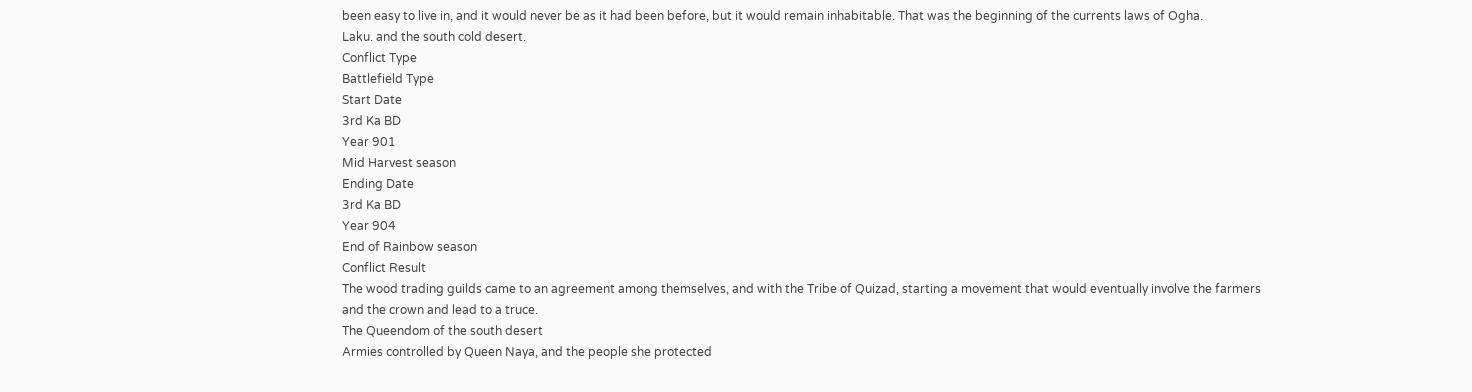been easy to live in, and it would never be as it had been before, but it would remain inhabitable. That was the beginning of the currents laws of Ogha.
Laku. and the south cold desert.
Conflict Type
Battlefield Type
Start Date
3rd Ka BD
Year 901
Mid Harvest season
Ending Date
3rd Ka BD
Year 904
End of Rainbow season
Conflict Result
The wood trading guilds came to an agreement among themselves, and with the Tribe of Quizad, starting a movement that would eventually involve the farmers and the crown and lead to a truce.
The Queendom of the south desert
Armies controlled by Queen Naya, and the people she protected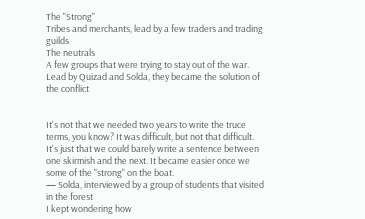The "Strong"
Tribes and merchants, lead by a few traders and trading guilds
The neutrals
A few groups that were trying to stay out of the war. Lead by Quizad and Solda, they became the solution of the conflict


It's not that we needed two years to write the truce terms, you know? It was difficult, but not that difficult. It's just that we could barely write a sentence between one skirmish and the next. It became easier once we some of the "strong" on the boat.
— Solda, interviewed by a group of students that visited in the forest
I kept wondering how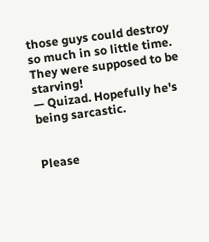those guys could destroy so much in so little time. They were supposed to be starving!
— Quizad. Hopefully he's being sarcastic.


Please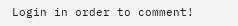Login in order to comment!